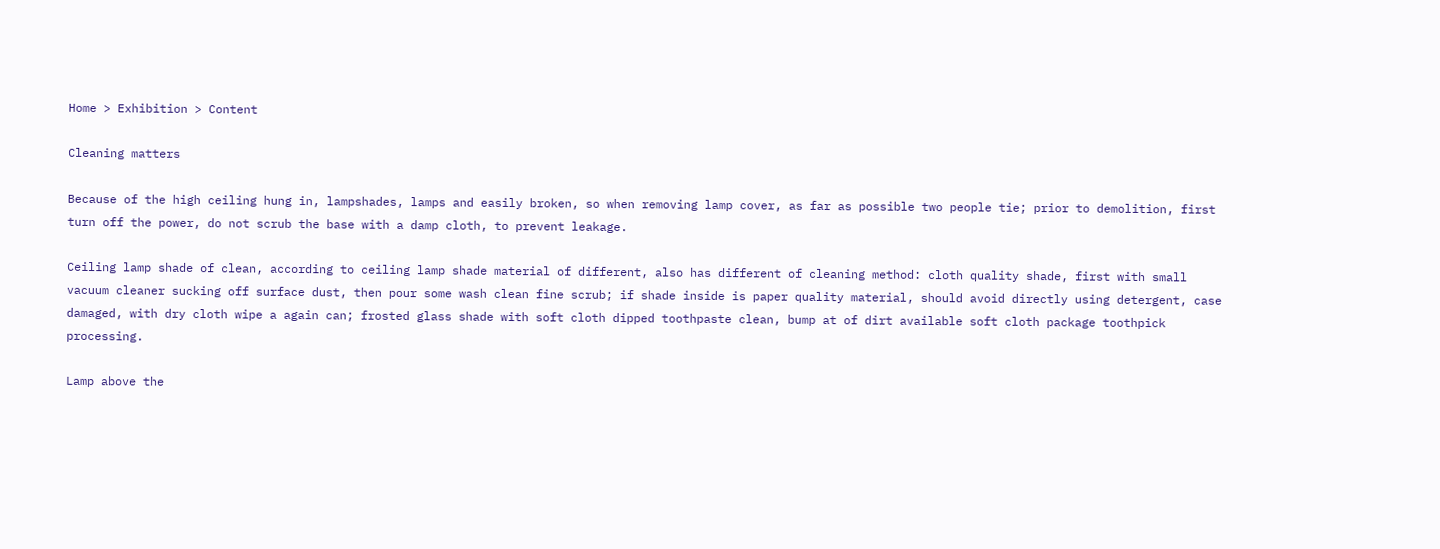Home > Exhibition > Content

Cleaning matters

Because of the high ceiling hung in, lampshades, lamps and easily broken, so when removing lamp cover, as far as possible two people tie; prior to demolition, first turn off the power, do not scrub the base with a damp cloth, to prevent leakage.

Ceiling lamp shade of clean, according to ceiling lamp shade material of different, also has different of cleaning method: cloth quality shade, first with small vacuum cleaner sucking off surface dust, then pour some wash clean fine scrub; if shade inside is paper quality material, should avoid directly using detergent, case damaged, with dry cloth wipe a again can; frosted glass shade with soft cloth dipped toothpaste clean, bump at of dirt available soft cloth package toothpick processing.

Lamp above the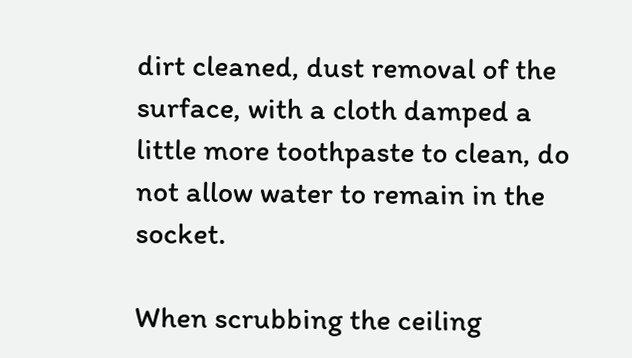dirt cleaned, dust removal of the surface, with a cloth damped a little more toothpaste to clean, do not allow water to remain in the socket.

When scrubbing the ceiling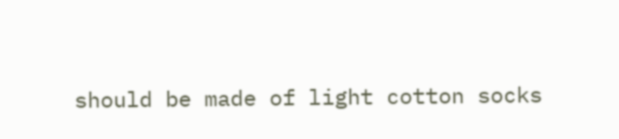should be made of light cotton socks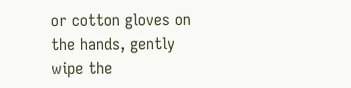or cotton gloves on the hands, gently wipe the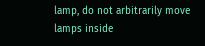lamp, do not arbitrarily move lamps inside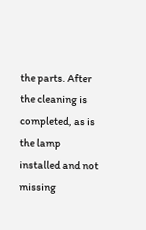the parts. After the cleaning is completed, as is the lamp installed and not missing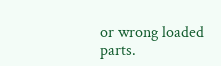or wrong loaded parts.